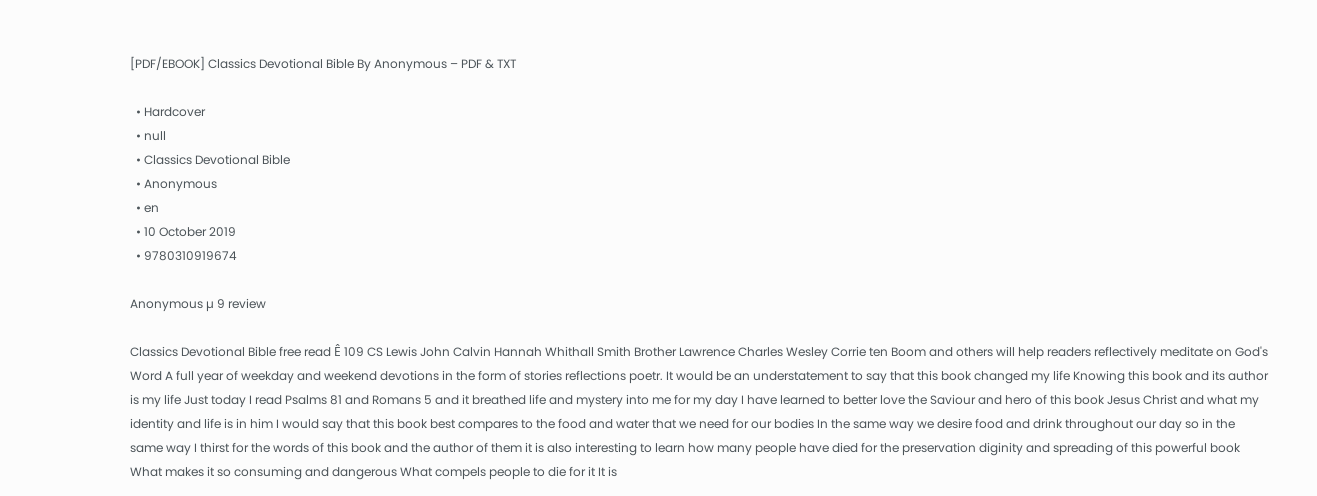[PDF/EBOOK] Classics Devotional Bible By Anonymous – PDF & TXT

  • Hardcover
  • null
  • Classics Devotional Bible
  • Anonymous
  • en
  • 10 October 2019
  • 9780310919674

Anonymous µ 9 review

Classics Devotional Bible free read Ê 109 CS Lewis John Calvin Hannah Whithall Smith Brother Lawrence Charles Wesley Corrie ten Boom and others will help readers reflectively meditate on God's Word A full year of weekday and weekend devotions in the form of stories reflections poetr. It would be an understatement to say that this book changed my life Knowing this book and its author is my life Just today I read Psalms 81 and Romans 5 and it breathed life and mystery into me for my day I have learned to better love the Saviour and hero of this book Jesus Christ and what my identity and life is in him I would say that this book best compares to the food and water that we need for our bodies In the same way we desire food and drink throughout our day so in the same way I thirst for the words of this book and the author of them it is also interesting to learn how many people have died for the preservation diginity and spreading of this powerful book What makes it so consuming and dangerous What compels people to die for it It is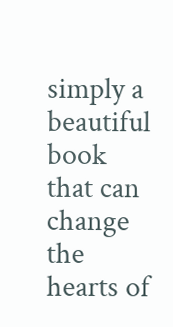simply a beautiful book that can change the hearts of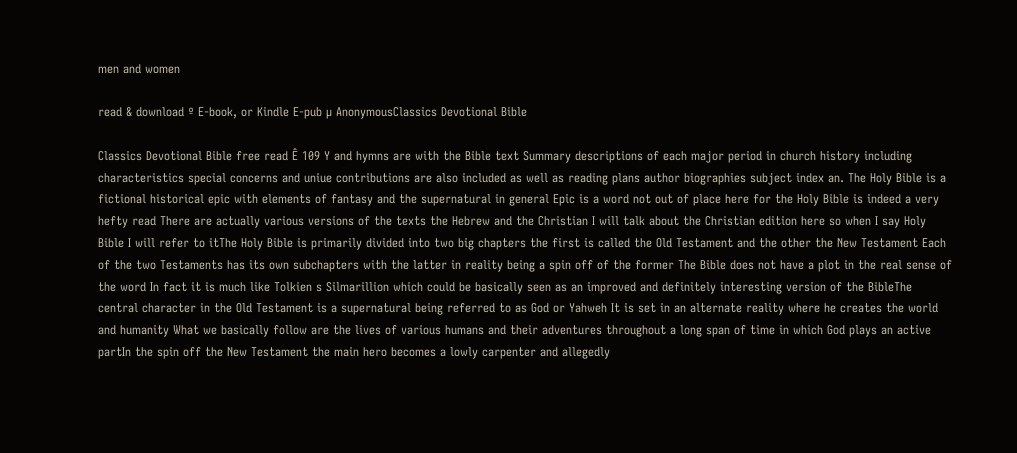men and women

read & download º E-book, or Kindle E-pub µ AnonymousClassics Devotional Bible

Classics Devotional Bible free read Ê 109 Y and hymns are with the Bible text Summary descriptions of each major period in church history including characteristics special concerns and uniue contributions are also included as well as reading plans author biographies subject index an. The Holy Bible is a fictional historical epic with elements of fantasy and the supernatural in general Epic is a word not out of place here for the Holy Bible is indeed a very hefty read There are actually various versions of the texts the Hebrew and the Christian I will talk about the Christian edition here so when I say Holy Bible I will refer to itThe Holy Bible is primarily divided into two big chapters the first is called the Old Testament and the other the New Testament Each of the two Testaments has its own subchapters with the latter in reality being a spin off of the former The Bible does not have a plot in the real sense of the word In fact it is much like Tolkien s Silmarillion which could be basically seen as an improved and definitely interesting version of the BibleThe central character in the Old Testament is a supernatural being referred to as God or Yahweh It is set in an alternate reality where he creates the world and humanity What we basically follow are the lives of various humans and their adventures throughout a long span of time in which God plays an active partIn the spin off the New Testament the main hero becomes a lowly carpenter and allegedly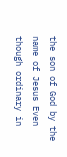the son of God by the name of Jesus Even though ordinary in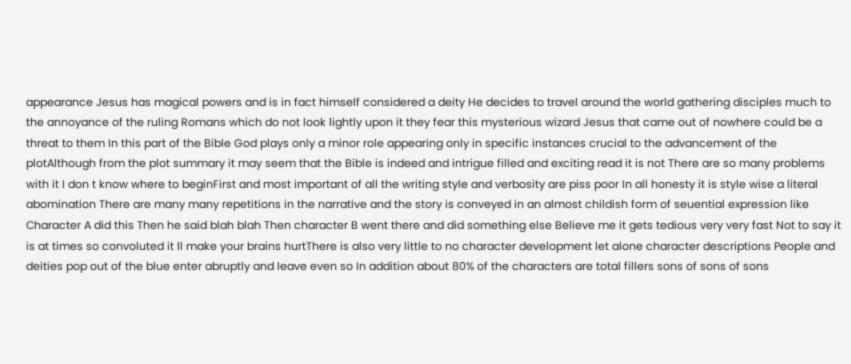appearance Jesus has magical powers and is in fact himself considered a deity He decides to travel around the world gathering disciples much to the annoyance of the ruling Romans which do not look lightly upon it they fear this mysterious wizard Jesus that came out of nowhere could be a threat to them In this part of the Bible God plays only a minor role appearing only in specific instances crucial to the advancement of the plotAlthough from the plot summary it may seem that the Bible is indeed and intrigue filled and exciting read it is not There are so many problems with it I don t know where to beginFirst and most important of all the writing style and verbosity are piss poor In all honesty it is style wise a literal abomination There are many many repetitions in the narrative and the story is conveyed in an almost childish form of seuential expression like Character A did this Then he said blah blah Then character B went there and did something else Believe me it gets tedious very very fast Not to say it is at times so convoluted it ll make your brains hurtThere is also very little to no character development let alone character descriptions People and deities pop out of the blue enter abruptly and leave even so In addition about 80% of the characters are total fillers sons of sons of sons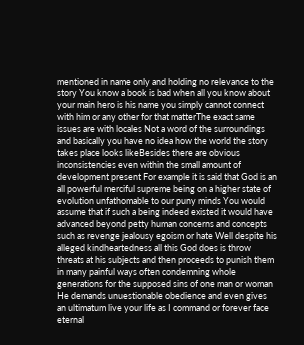mentioned in name only and holding no relevance to the story You know a book is bad when all you know about your main hero is his name you simply cannot connect with him or any other for that matterThe exact same issues are with locales Not a word of the surroundings and basically you have no idea how the world the story takes place looks likeBesides there are obvious inconsistencies even within the small amount of development present For example it is said that God is an all powerful merciful supreme being on a higher state of evolution unfathomable to our puny minds You would assume that if such a being indeed existed it would have advanced beyond petty human concerns and concepts such as revenge jealousy egoism or hate Well despite his alleged kindheartedness all this God does is throw threats at his subjects and then proceeds to punish them in many painful ways often condemning whole generations for the supposed sins of one man or woman He demands unuestionable obedience and even gives an ultimatum live your life as I command or forever face eternal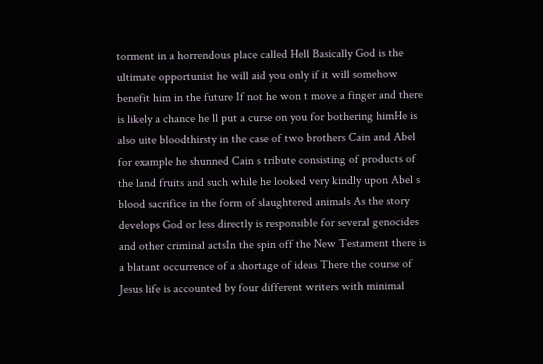torment in a horrendous place called Hell Basically God is the ultimate opportunist he will aid you only if it will somehow benefit him in the future If not he won t move a finger and there is likely a chance he ll put a curse on you for bothering himHe is also uite bloodthirsty in the case of two brothers Cain and Abel for example he shunned Cain s tribute consisting of products of the land fruits and such while he looked very kindly upon Abel s blood sacrifice in the form of slaughtered animals As the story develops God or less directly is responsible for several genocides and other criminal actsIn the spin off the New Testament there is a blatant occurrence of a shortage of ideas There the course of Jesus life is accounted by four different writers with minimal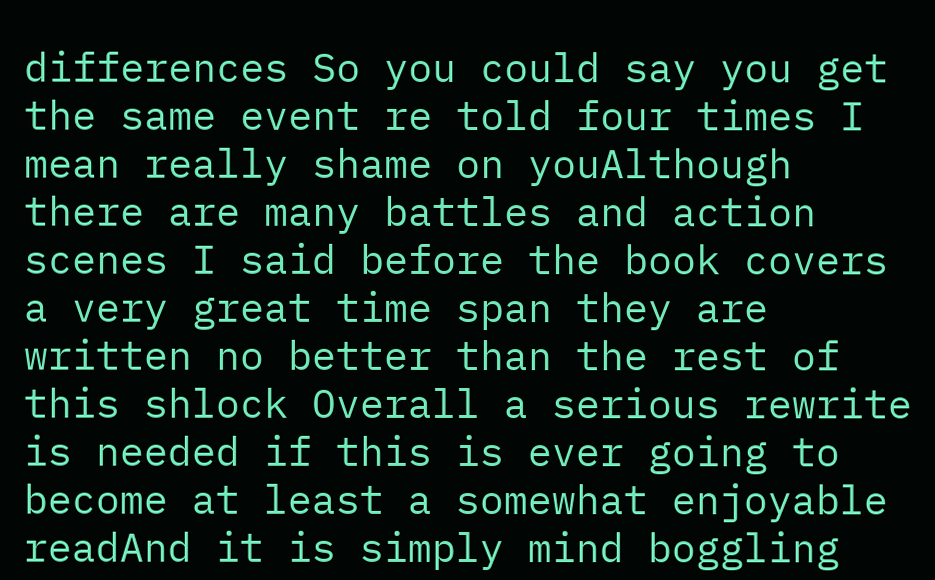differences So you could say you get the same event re told four times I mean really shame on youAlthough there are many battles and action scenes I said before the book covers a very great time span they are written no better than the rest of this shlock Overall a serious rewrite is needed if this is ever going to become at least a somewhat enjoyable readAnd it is simply mind boggling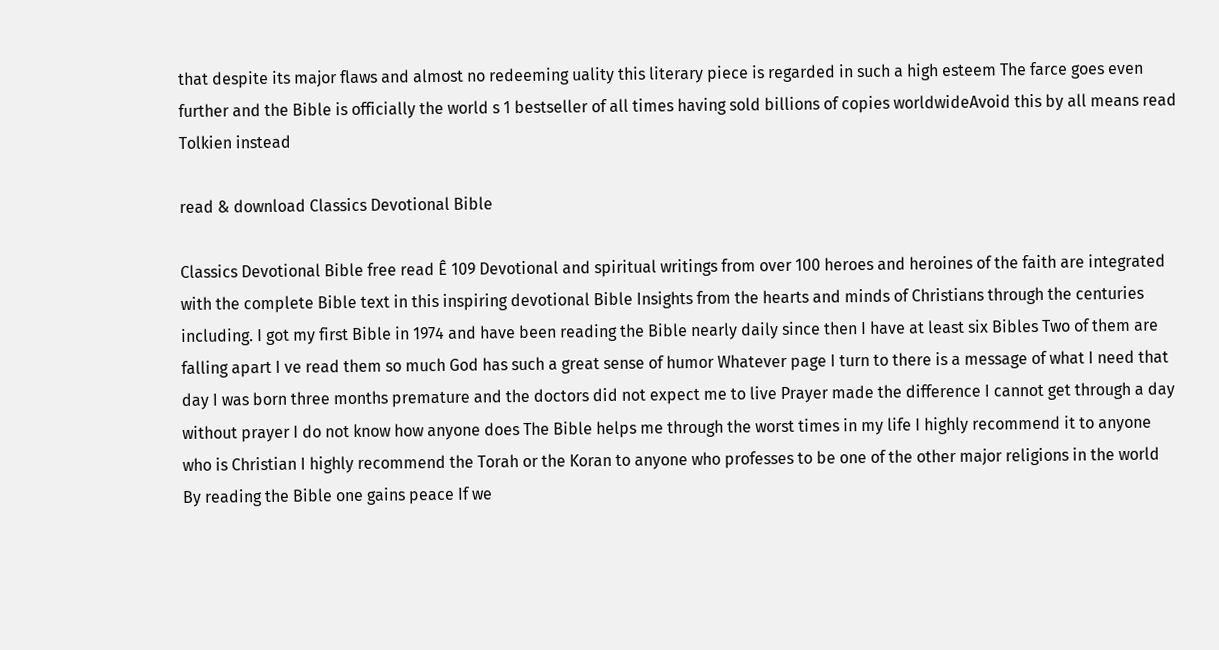that despite its major flaws and almost no redeeming uality this literary piece is regarded in such a high esteem The farce goes even further and the Bible is officially the world s 1 bestseller of all times having sold billions of copies worldwideAvoid this by all means read Tolkien instead

read & download Classics Devotional Bible

Classics Devotional Bible free read Ê 109 Devotional and spiritual writings from over 100 heroes and heroines of the faith are integrated with the complete Bible text in this inspiring devotional Bible Insights from the hearts and minds of Christians through the centuries including. I got my first Bible in 1974 and have been reading the Bible nearly daily since then I have at least six Bibles Two of them are falling apart I ve read them so much God has such a great sense of humor Whatever page I turn to there is a message of what I need that day I was born three months premature and the doctors did not expect me to live Prayer made the difference I cannot get through a day without prayer I do not know how anyone does The Bible helps me through the worst times in my life I highly recommend it to anyone who is Christian I highly recommend the Torah or the Koran to anyone who professes to be one of the other major religions in the world By reading the Bible one gains peace If we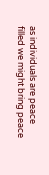as individuals are peace filled we might bring peace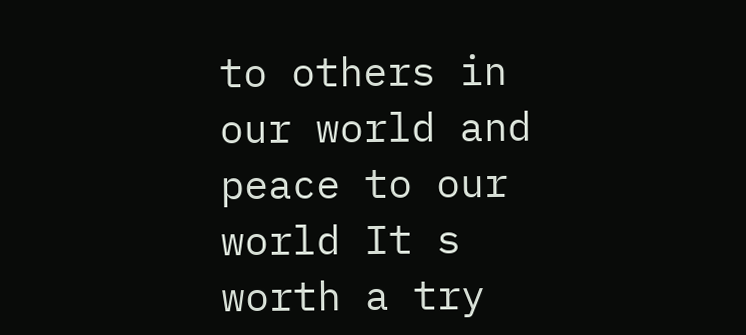to others in our world and peace to our world It s worth a try